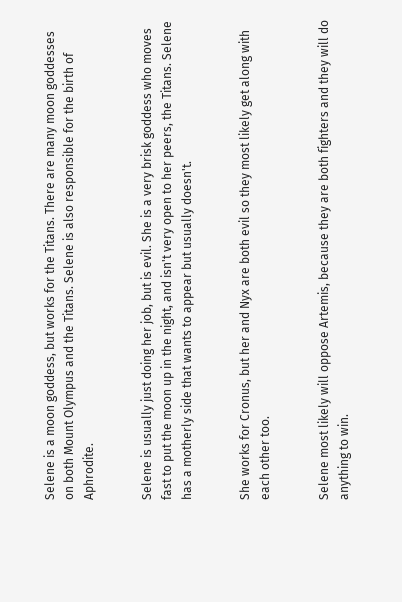Selene is a moon goddess, but works for the Titans. There are many moon goddesses on both Mount Olympus and the Titans. Selene is also responsible for the birth of Aphrodite.


Selene is usually just doing her job, but is evil. She is a very brisk goddess who moves fast to put the moon up in the night, and isn't very open to her peers, the Titans. Selene has a motherly side that wants to appear but usually doesn't.


She works for Cronus, but her and Nyx are both evil so they most likely get along with each other too.


Selene most likely will oppose Artemis, because they are both fighters and they will do anything to win.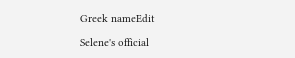Greek nameEdit

Selene's official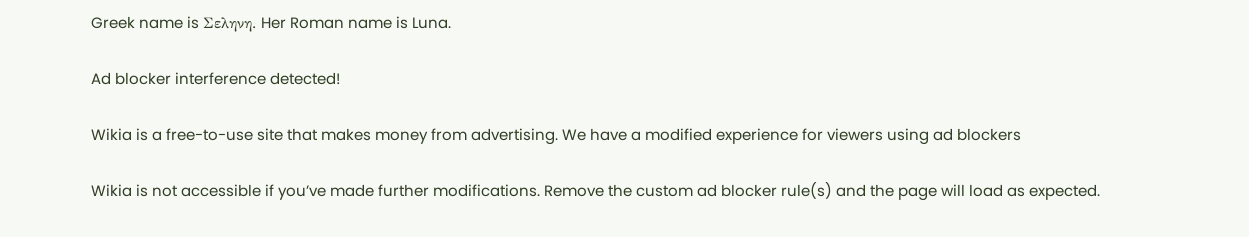Greek name is Σεληνη. Her Roman name is Luna.

Ad blocker interference detected!

Wikia is a free-to-use site that makes money from advertising. We have a modified experience for viewers using ad blockers

Wikia is not accessible if you’ve made further modifications. Remove the custom ad blocker rule(s) and the page will load as expected.